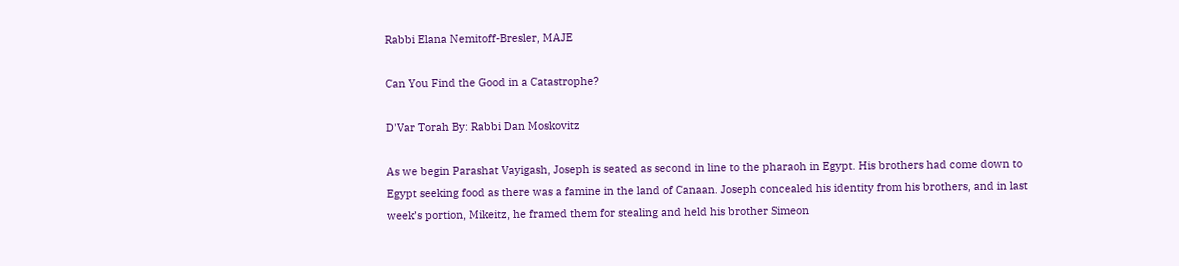Rabbi Elana Nemitoff-Bresler, MAJE

Can You Find the Good in a Catastrophe?

D'Var Torah By: Rabbi Dan Moskovitz

As we begin Parashat Vayigash, Joseph is seated as second in line to the pharaoh in Egypt. His brothers had come down to Egypt seeking food as there was a famine in the land of Canaan. Joseph concealed his identity from his brothers, and in last week’s portion, Mikeitz, he framed them for stealing and held his brother Simeon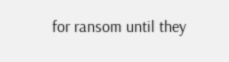for ransom until they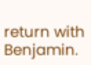return with Benjamin.